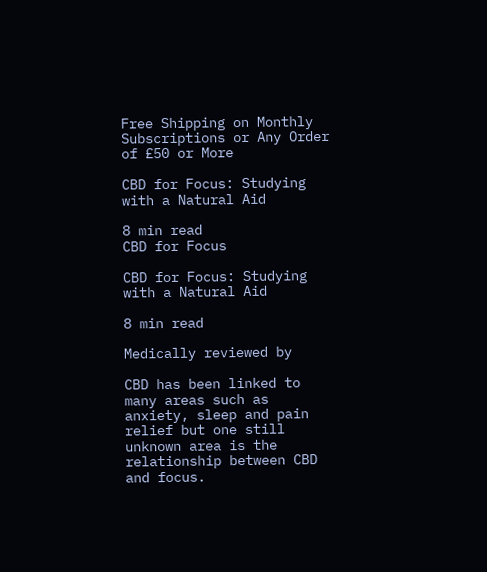Free Shipping on Monthly Subscriptions or Any Order of £50 or More

CBD for Focus: Studying with a Natural Aid

8 min read
CBD for Focus

CBD for Focus: Studying with a Natural Aid

8 min read

Medically reviewed by

CBD has been linked to many areas such as anxiety, sleep and pain relief but one still unknown area is the relationship between CBD and focus.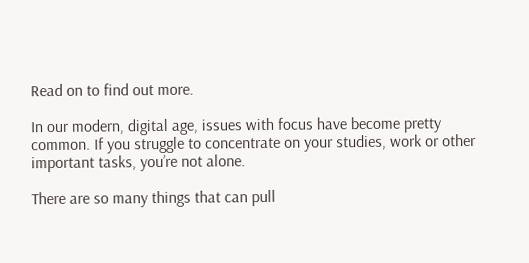Read on to find out more.

In our modern, digital age, issues with focus have become pretty common. If you struggle to concentrate on your studies, work or other important tasks, you’re not alone.

There are so many things that can pull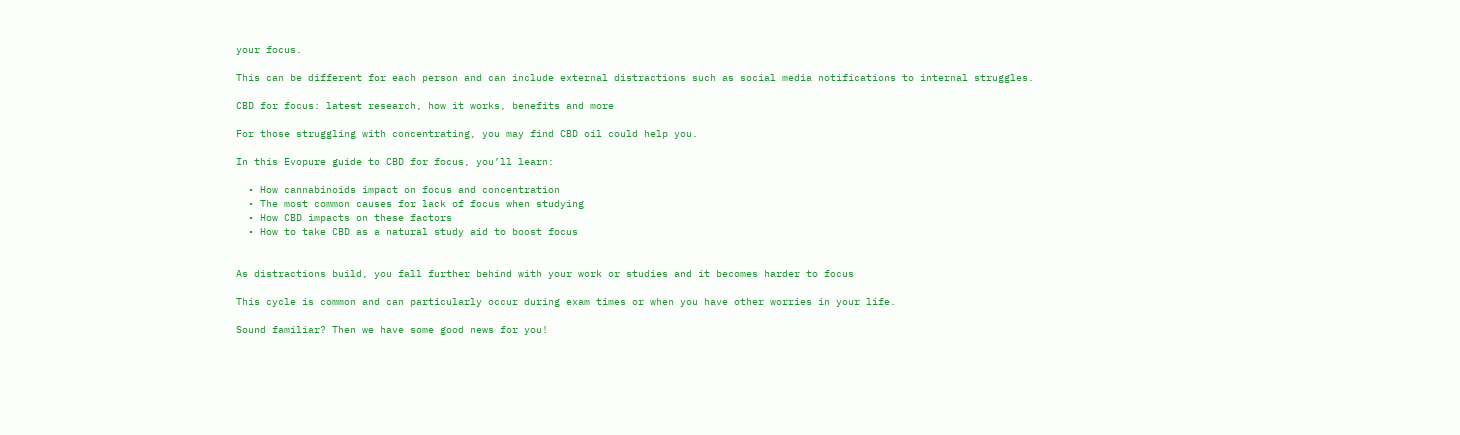your focus.

This can be different for each person and can include external distractions such as social media notifications to internal struggles.

CBD for focus: latest research, how it works, benefits and more

For those struggling with concentrating, you may find CBD oil could help you.

In this Evopure guide to CBD for focus, you’ll learn:

  • How cannabinoids impact on focus and concentration
  • The most common causes for lack of focus when studying
  • How CBD impacts on these factors
  • How to take CBD as a natural study aid to boost focus


As distractions build, you fall further behind with your work or studies and it becomes harder to focus

This cycle is common and can particularly occur during exam times or when you have other worries in your life.

Sound familiar? Then we have some good news for you!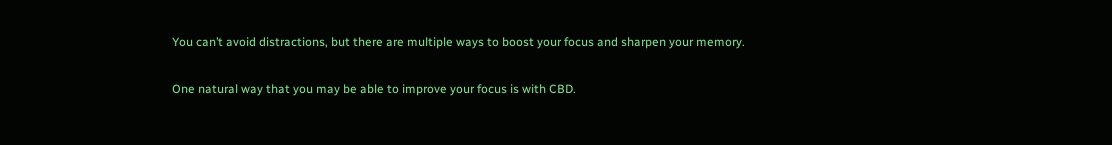You can’t avoid distractions, but there are multiple ways to boost your focus and sharpen your memory.

One natural way that you may be able to improve your focus is with CBD.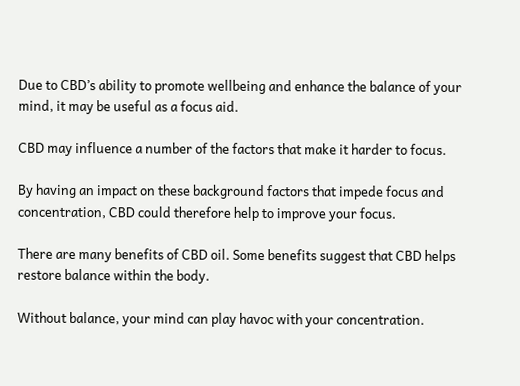Due to CBD’s ability to promote wellbeing and enhance the balance of your mind, it may be useful as a focus aid.

CBD may influence a number of the factors that make it harder to focus.

By having an impact on these background factors that impede focus and concentration, CBD could therefore help to improve your focus.

There are many benefits of CBD oil. Some benefits suggest that CBD helps restore balance within the body.

Without balance, your mind can play havoc with your concentration.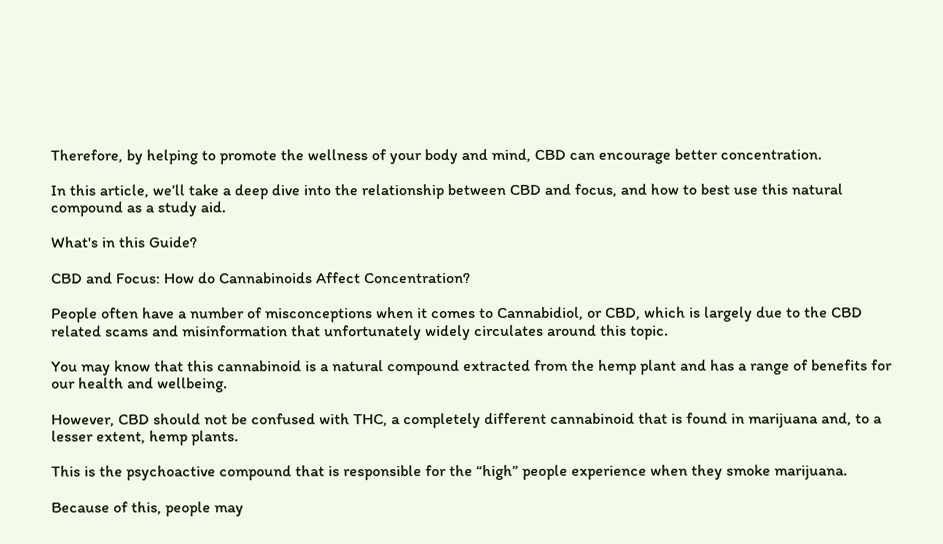Therefore, by helping to promote the wellness of your body and mind, CBD can encourage better concentration.

In this article, we’ll take a deep dive into the relationship between CBD and focus, and how to best use this natural compound as a study aid.

What's in this Guide?

CBD and Focus: How do Cannabinoids Affect Concentration?

People often have a number of misconceptions when it comes to Cannabidiol, or CBD, which is largely due to the CBD related scams and misinformation that unfortunately widely circulates around this topic.

You may know that this cannabinoid is a natural compound extracted from the hemp plant and has a range of benefits for our health and wellbeing.

However, CBD should not be confused with THC, a completely different cannabinoid that is found in marijuana and, to a lesser extent, hemp plants.

This is the psychoactive compound that is responsible for the “high” people experience when they smoke marijuana.

Because of this, people may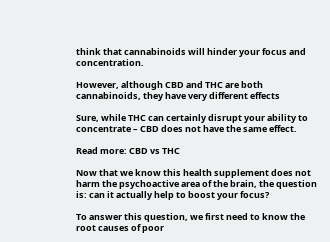think that cannabinoids will hinder your focus and concentration.

However, although CBD and THC are both cannabinoids, they have very different effects

Sure, while THC can certainly disrupt your ability to concentrate – CBD does not have the same effect.

Read more: CBD vs THC

Now that we know this health supplement does not harm the psychoactive area of the brain, the question is: can it actually help to boost your focus?

To answer this question, we first need to know the root causes of poor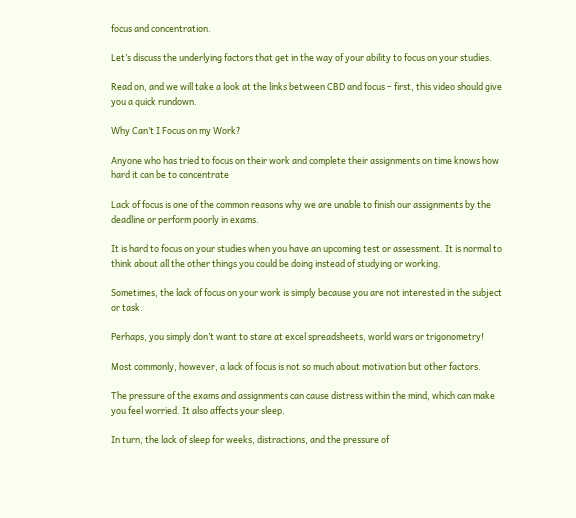focus and concentration.

Let’s discuss the underlying factors that get in the way of your ability to focus on your studies.

Read on, and we will take a look at the links between CBD and focus – first, this video should give you a quick rundown.

Why Can’t I Focus on my Work?

Anyone who has tried to focus on their work and complete their assignments on time knows how hard it can be to concentrate

Lack of focus is one of the common reasons why we are unable to finish our assignments by the deadline or perform poorly in exams.

It is hard to focus on your studies when you have an upcoming test or assessment. It is normal to think about all the other things you could be doing instead of studying or working.

Sometimes, the lack of focus on your work is simply because you are not interested in the subject or task.

Perhaps, you simply don’t want to stare at excel spreadsheets, world wars or trigonometry!

Most commonly, however, a lack of focus is not so much about motivation but other factors.

The pressure of the exams and assignments can cause distress within the mind, which can make you feel worried. It also affects your sleep.

In turn, the lack of sleep for weeks, distractions, and the pressure of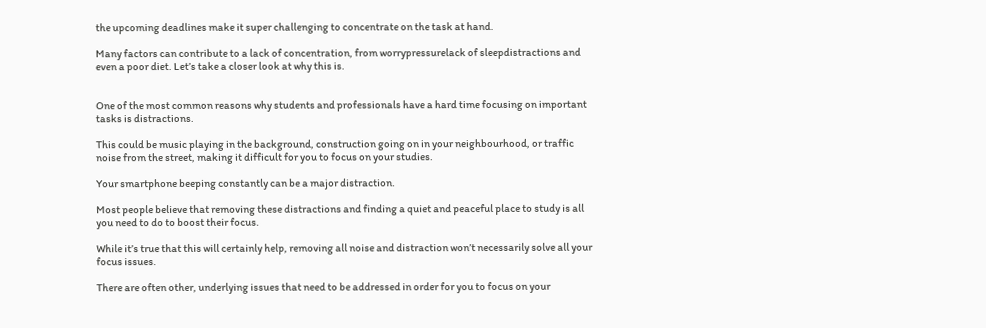the upcoming deadlines make it super challenging to concentrate on the task at hand.

Many factors can contribute to a lack of concentration, from worrypressurelack of sleepdistractions and even a poor diet. Let’s take a closer look at why this is.


One of the most common reasons why students and professionals have a hard time focusing on important tasks is distractions.

This could be music playing in the background, construction going on in your neighbourhood, or traffic noise from the street, making it difficult for you to focus on your studies.

Your smartphone beeping constantly can be a major distraction.

Most people believe that removing these distractions and finding a quiet and peaceful place to study is all you need to do to boost their focus.

While it’s true that this will certainly help, removing all noise and distraction won’t necessarily solve all your focus issues.

There are often other, underlying issues that need to be addressed in order for you to focus on your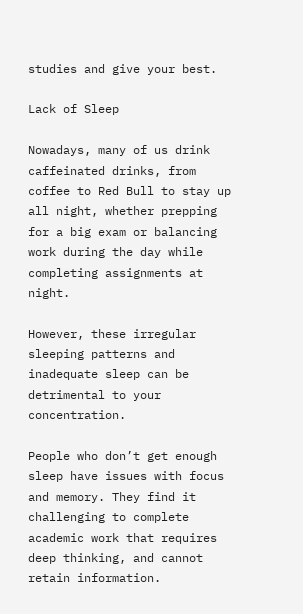studies and give your best.

Lack of Sleep

Nowadays, many of us drink caffeinated drinks, from coffee to Red Bull to stay up all night, whether prepping for a big exam or balancing work during the day while completing assignments at night.

However, these irregular sleeping patterns and inadequate sleep can be detrimental to your concentration.

People who don’t get enough sleep have issues with focus and memory. They find it challenging to complete academic work that requires deep thinking, and cannot retain information.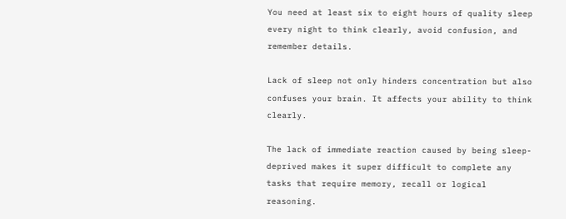You need at least six to eight hours of quality sleep every night to think clearly, avoid confusion, and remember details.

Lack of sleep not only hinders concentration but also confuses your brain. It affects your ability to think clearly.

The lack of immediate reaction caused by being sleep-deprived makes it super difficult to complete any tasks that require memory, recall or logical reasoning.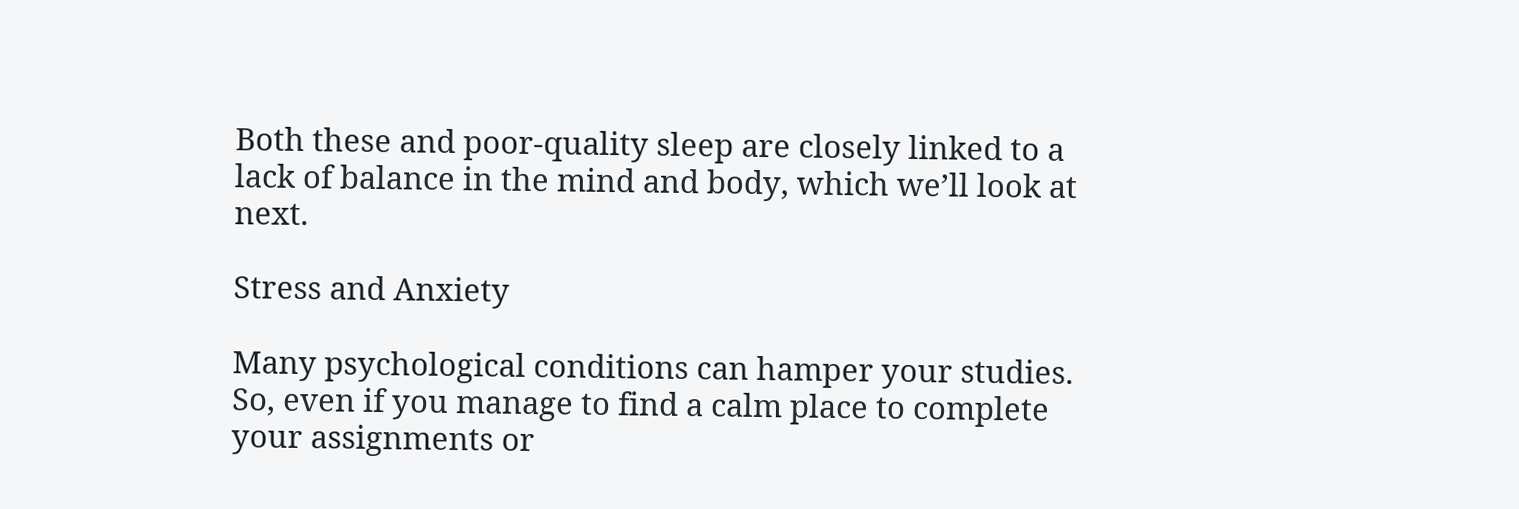Both these and poor-quality sleep are closely linked to a lack of balance in the mind and body, which we’ll look at next.

Stress and Anxiety

Many psychological conditions can hamper your studies. So, even if you manage to find a calm place to complete your assignments or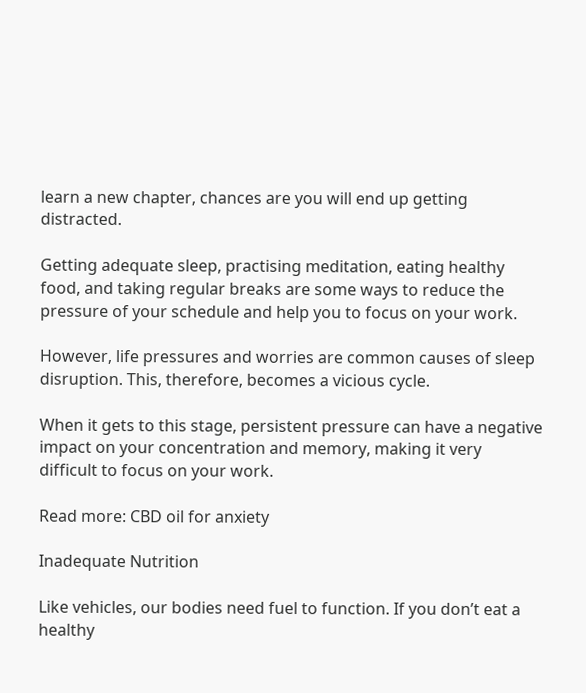learn a new chapter, chances are you will end up getting distracted.

Getting adequate sleep, practising meditation, eating healthy food, and taking regular breaks are some ways to reduce the pressure of your schedule and help you to focus on your work.

However, life pressures and worries are common causes of sleep disruption. This, therefore, becomes a vicious cycle.

When it gets to this stage, persistent pressure can have a negative impact on your concentration and memory, making it very difficult to focus on your work.

Read more: CBD oil for anxiety

Inadequate Nutrition

Like vehicles, our bodies need fuel to function. If you don’t eat a healthy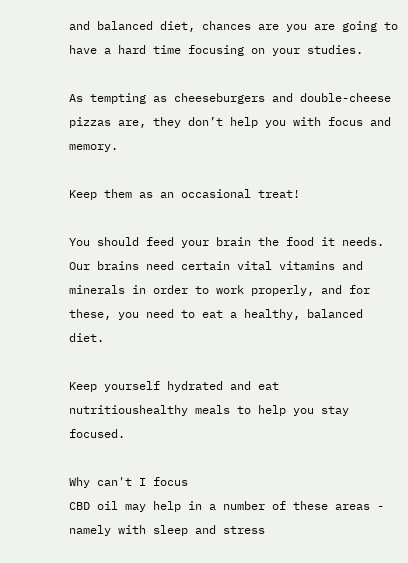and balanced diet, chances are you are going to have a hard time focusing on your studies.

As tempting as cheeseburgers and double-cheese pizzas are, they don’t help you with focus and memory.

Keep them as an occasional treat!

You should feed your brain the food it needs. Our brains need certain vital vitamins and minerals in order to work properly, and for these, you need to eat a healthy, balanced diet.

Keep yourself hydrated and eat nutritioushealthy meals to help you stay focused.

Why can't I focus
CBD oil may help in a number of these areas - namely with sleep and stress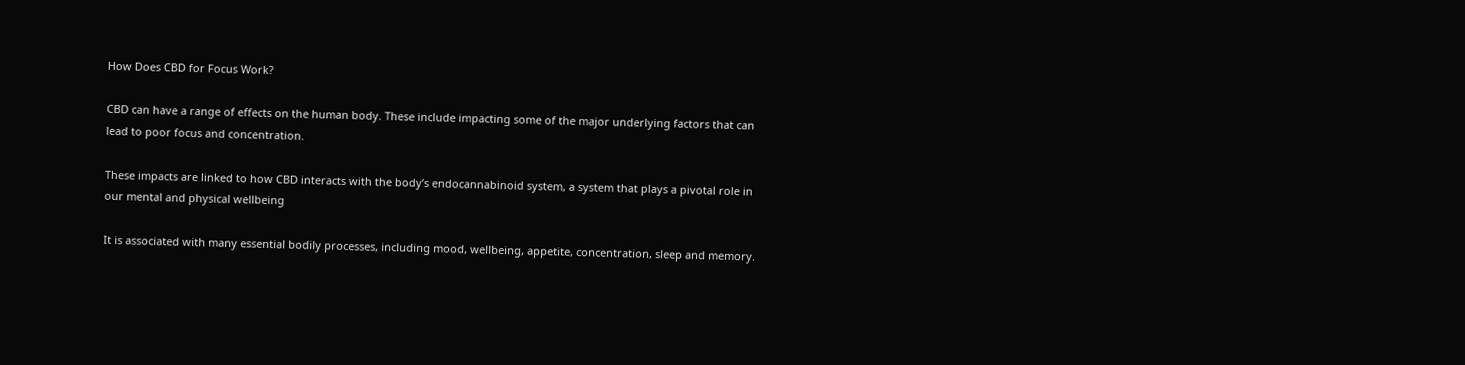How Does CBD for Focus Work?

CBD can have a range of effects on the human body. These include impacting some of the major underlying factors that can lead to poor focus and concentration.

These impacts are linked to how CBD interacts with the body’s endocannabinoid system, a system that plays a pivotal role in our mental and physical wellbeing

It is associated with many essential bodily processes, including mood, wellbeing, appetite, concentration, sleep and memory.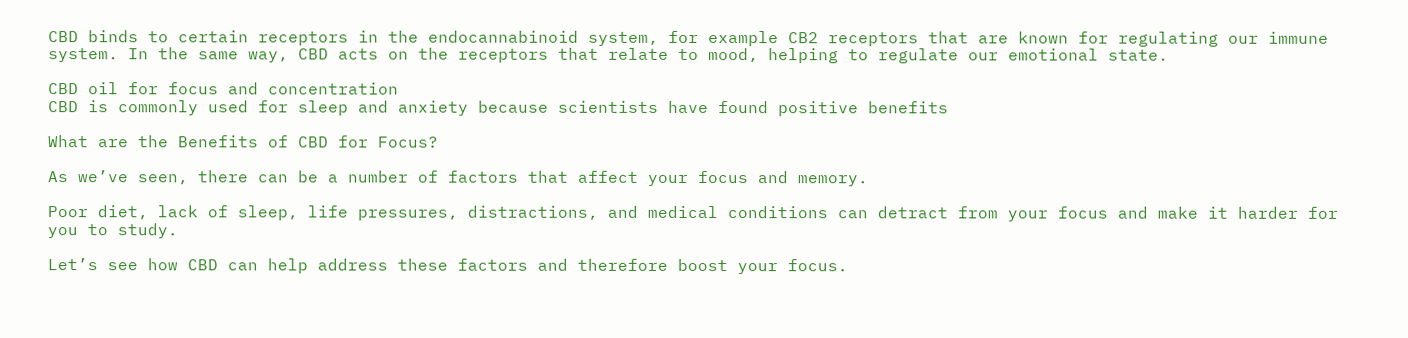CBD binds to certain receptors in the endocannabinoid system, for example CB2 receptors that are known for regulating our immune system. In the same way, CBD acts on the receptors that relate to mood, helping to regulate our emotional state.

CBD oil for focus and concentration
CBD is commonly used for sleep and anxiety because scientists have found positive benefits

What are the Benefits of CBD for Focus?

As we’ve seen, there can be a number of factors that affect your focus and memory.

Poor diet, lack of sleep, life pressures, distractions, and medical conditions can detract from your focus and make it harder for you to study.

Let’s see how CBD can help address these factors and therefore boost your focus.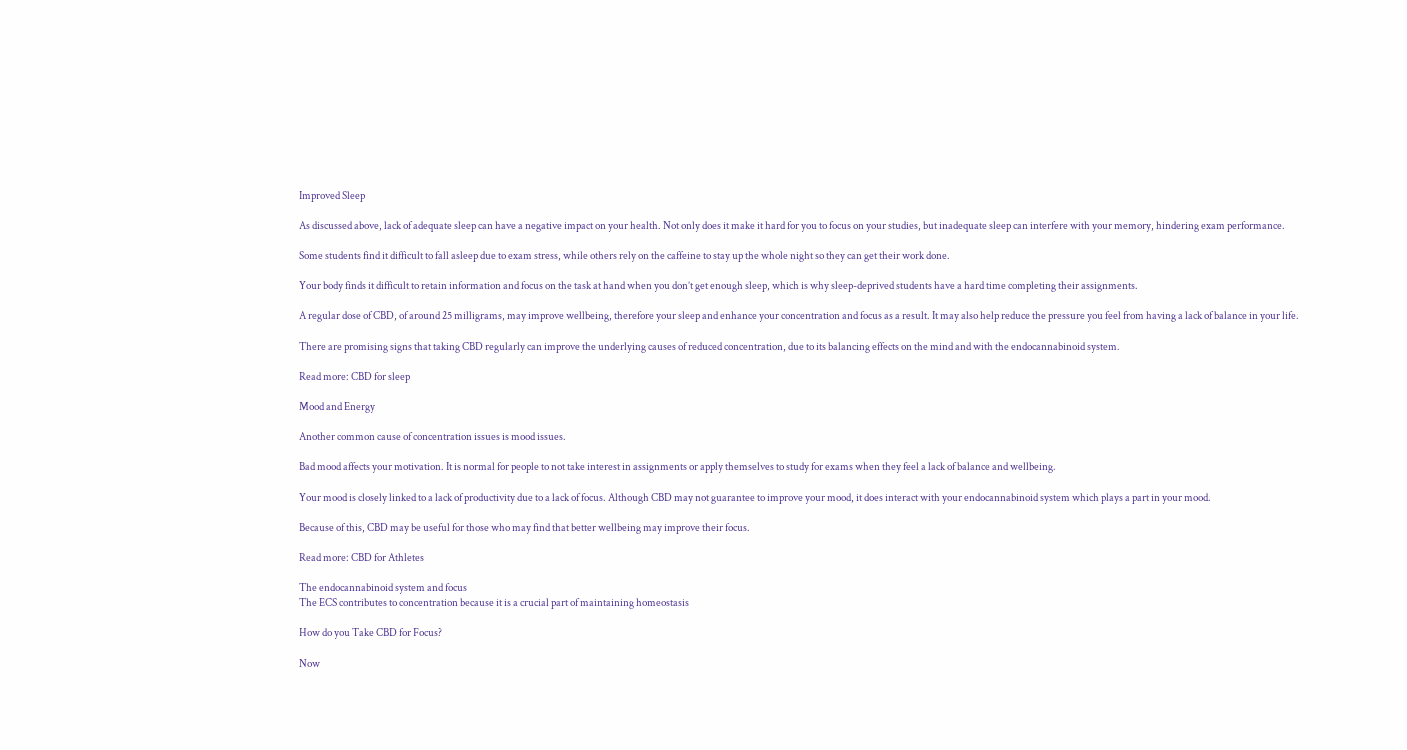Improved Sleep

As discussed above, lack of adequate sleep can have a negative impact on your health. Not only does it make it hard for you to focus on your studies, but inadequate sleep can interfere with your memory, hindering exam performance.

Some students find it difficult to fall asleep due to exam stress, while others rely on the caffeine to stay up the whole night so they can get their work done.

Your body finds it difficult to retain information and focus on the task at hand when you don’t get enough sleep, which is why sleep-deprived students have a hard time completing their assignments.

A regular dose of CBD, of around 25 milligrams, may improve wellbeing, therefore your sleep and enhance your concentration and focus as a result. It may also help reduce the pressure you feel from having a lack of balance in your life.

There are promising signs that taking CBD regularly can improve the underlying causes of reduced concentration, due to its balancing effects on the mind and with the endocannabinoid system.

Read more: CBD for sleep

Mood and Energy

Another common cause of concentration issues is mood issues.

Bad mood affects your motivation. It is normal for people to not take interest in assignments or apply themselves to study for exams when they feel a lack of balance and wellbeing.

Your mood is closely linked to a lack of productivity due to a lack of focus. Although CBD may not guarantee to improve your mood, it does interact with your endocannabinoid system which plays a part in your mood.

Because of this, CBD may be useful for those who may find that better wellbeing may improve their focus.

Read more: CBD for Athletes

The endocannabinoid system and focus
The ECS contributes to concentration because it is a crucial part of maintaining homeostasis

How do you Take CBD for Focus?

Now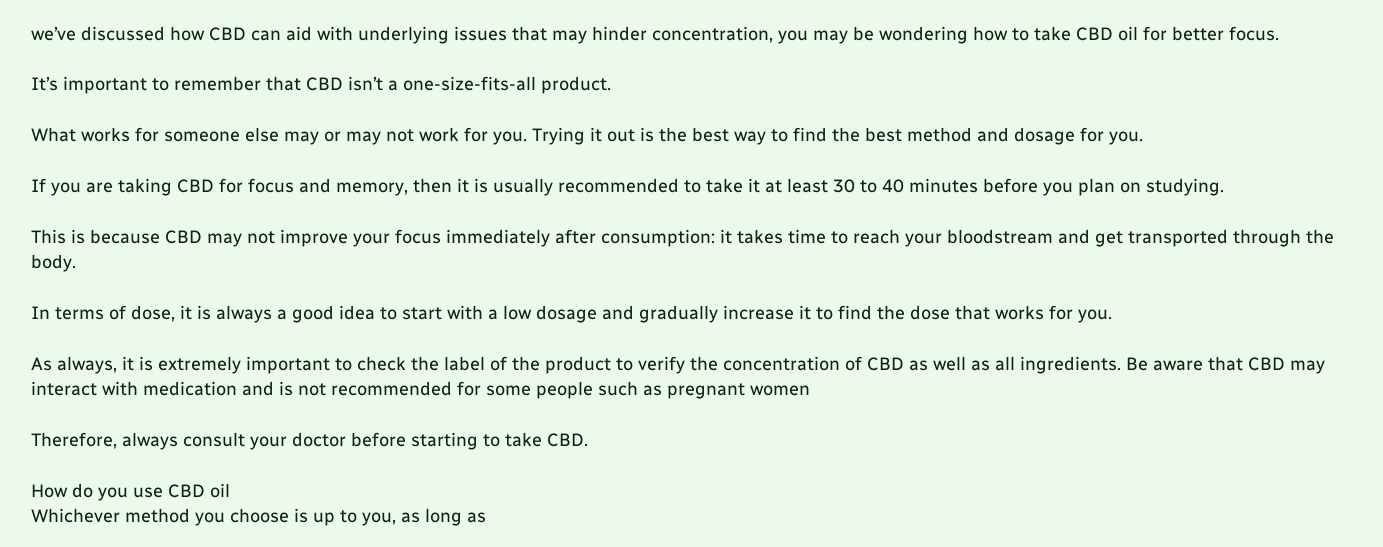we’ve discussed how CBD can aid with underlying issues that may hinder concentration, you may be wondering how to take CBD oil for better focus.

It’s important to remember that CBD isn’t a one-size-fits-all product.

What works for someone else may or may not work for you. Trying it out is the best way to find the best method and dosage for you.

If you are taking CBD for focus and memory, then it is usually recommended to take it at least 30 to 40 minutes before you plan on studying.

This is because CBD may not improve your focus immediately after consumption: it takes time to reach your bloodstream and get transported through the body.

In terms of dose, it is always a good idea to start with a low dosage and gradually increase it to find the dose that works for you.

As always, it is extremely important to check the label of the product to verify the concentration of CBD as well as all ingredients. Be aware that CBD may interact with medication and is not recommended for some people such as pregnant women

Therefore, always consult your doctor before starting to take CBD.

How do you use CBD oil
Whichever method you choose is up to you, as long as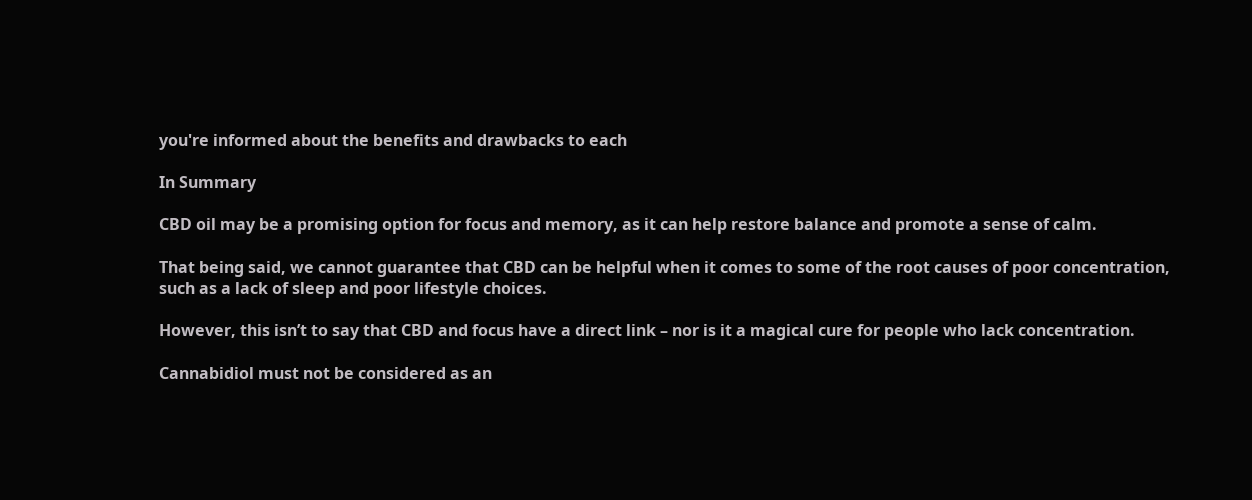you're informed about the benefits and drawbacks to each

In Summary

CBD oil may be a promising option for focus and memory, as it can help restore balance and promote a sense of calm.

That being said, we cannot guarantee that CBD can be helpful when it comes to some of the root causes of poor concentration, such as a lack of sleep and poor lifestyle choices.

However, this isn’t to say that CBD and focus have a direct link – nor is it a magical cure for people who lack concentration.

Cannabidiol must not be considered as an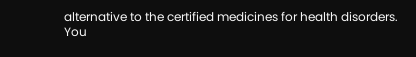alternative to the certified medicines for health disorders. You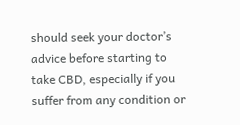should seek your doctor’s advice before starting to take CBD, especially if you suffer from any condition or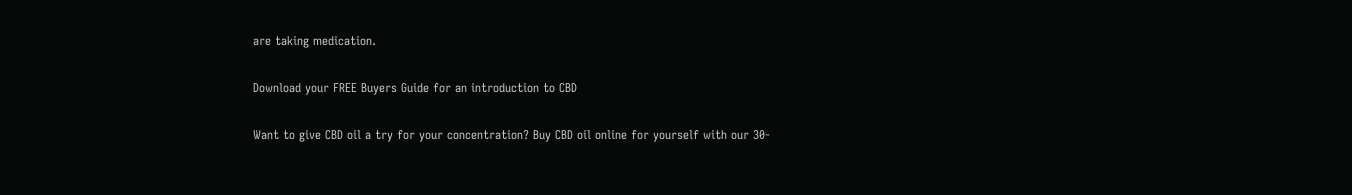are taking medication.

Download your FREE Buyers Guide for an introduction to CBD

Want to give CBD oil a try for your concentration? Buy CBD oil online for yourself with our 30-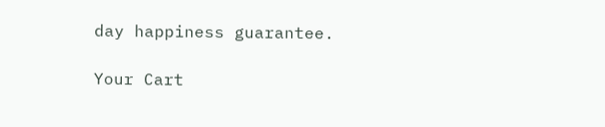day happiness guarantee.

Your Cart